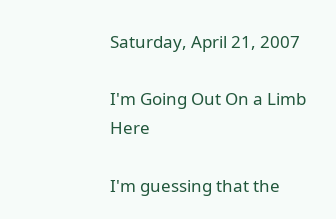Saturday, April 21, 2007

I'm Going Out On a Limb Here

I'm guessing that the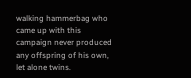walking hammerbag who came up with this campaign never produced any offspring of his own, let alone twins.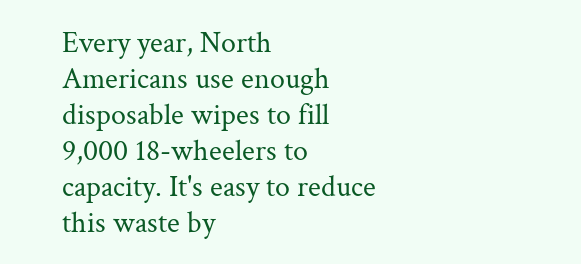Every year, North Americans use enough disposable wipes to fill 9,000 18-wheelers to capacity. It's easy to reduce this waste by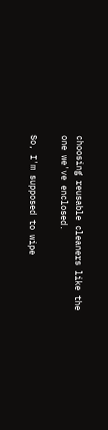choosing reusable cleaners like the one we've enclosed.

So, I'm supposed to wipe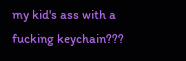my kid's ass with a fucking keychain???